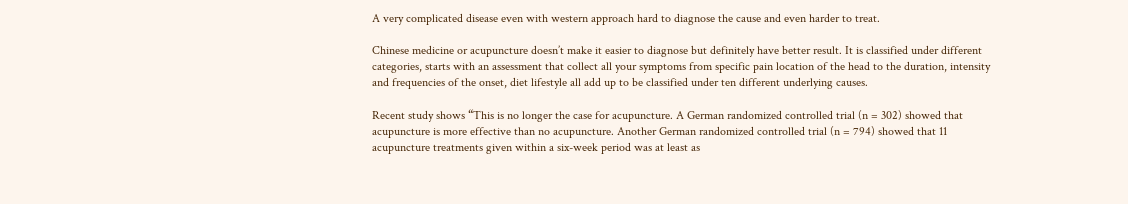A very complicated disease even with western approach hard to diagnose the cause and even harder to treat.

Chinese medicine or acupuncture doesn’t make it easier to diagnose but definitely have better result. It is classified under different categories, starts with an assessment that collect all your symptoms from specific pain location of the head to the duration, intensity and frequencies of the onset, diet lifestyle all add up to be classified under ten different underlying causes.

Recent study shows “This is no longer the case for acupuncture. A German randomized controlled trial (n = 302) showed that acupuncture is more effective than no acupuncture. Another German randomized controlled trial (n = 794) showed that 11 acupuncture treatments given within a six-week period was at least as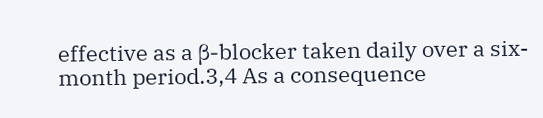effective as a β-blocker taken daily over a six-month period.3,4 As a consequence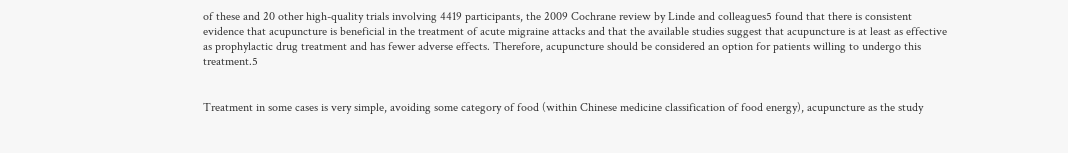of these and 20 other high-quality trials involving 4419 participants, the 2009 Cochrane review by Linde and colleagues5 found that there is consistent evidence that acupuncture is beneficial in the treatment of acute migraine attacks and that the available studies suggest that acupuncture is at least as effective as prophylactic drug treatment and has fewer adverse effects. Therefore, acupuncture should be considered an option for patients willing to undergo this treatment.5


Treatment in some cases is very simple, avoiding some category of food (within Chinese medicine classification of food energy), acupuncture as the study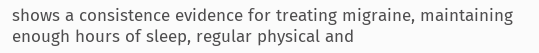shows a consistence evidence for treating migraine, maintaining enough hours of sleep, regular physical and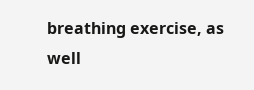breathing exercise, as well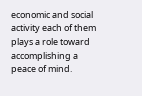economic and social activity each of them plays a role toward accomplishing a peace of mind.